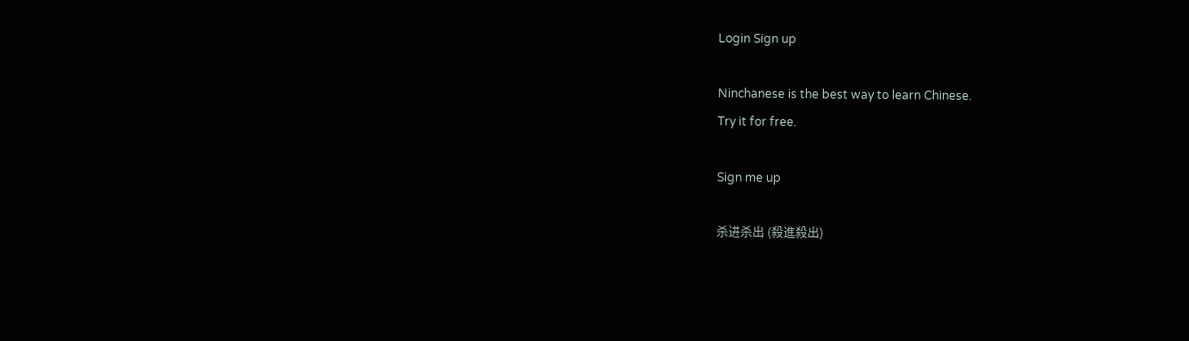Login Sign up

Ninchanese is the best way to learn Chinese.
Try it for free.

Sign me up

杀进杀出 (殺進殺出)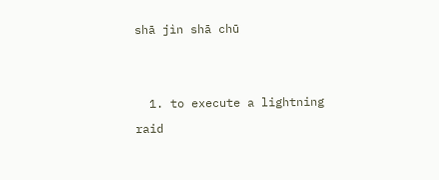shā jìn shā chū


  1. to execute a lightning raid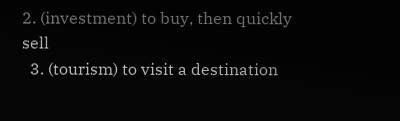2. (investment) to buy, then quickly sell
  3. (tourism) to visit a destination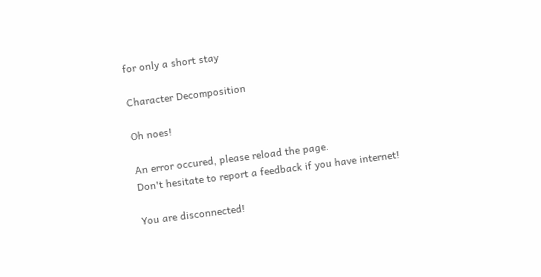for only a short stay

Character Decomposition

Oh noes!

An error occured, please reload the page.
Don't hesitate to report a feedback if you have internet!

You are disconnected!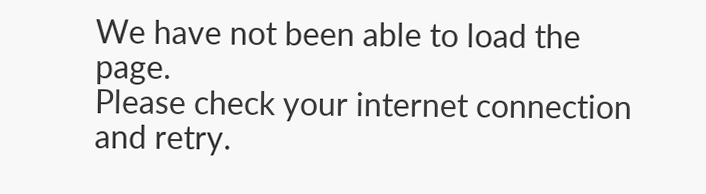We have not been able to load the page.
Please check your internet connection and retry.